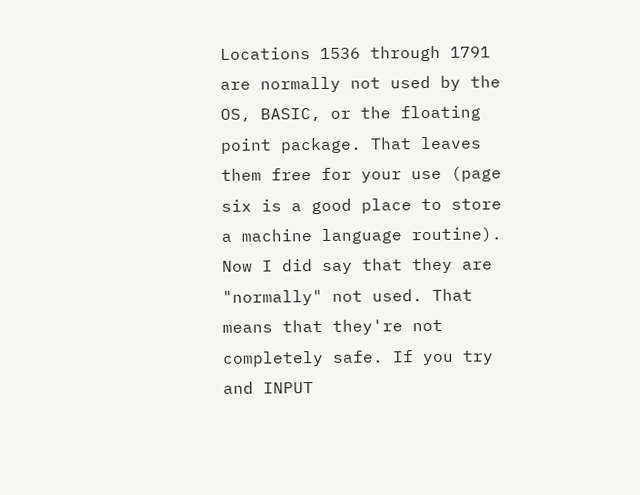Locations 1536 through 1791 are normally not used by the OS, BASIC, or the floating point package. That leaves them free for your use (page six is a good place to store a machine language routine). Now I did say that they are "normally" not used. That means that they're not completely safe. If you try and INPUT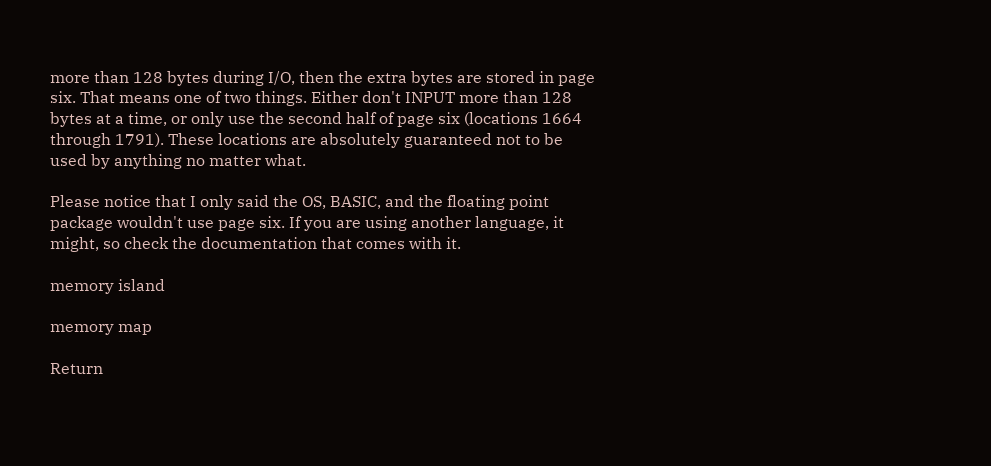more than 128 bytes during I/O, then the extra bytes are stored in page six. That means one of two things. Either don't INPUT more than 128 bytes at a time, or only use the second half of page six (locations 1664 through 1791). These locations are absolutely guaranteed not to be used by anything no matter what.

Please notice that I only said the OS, BASIC, and the floating point package wouldn't use page six. If you are using another language, it might, so check the documentation that comes with it.

memory island

memory map

Return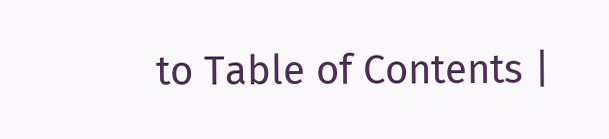to Table of Contents |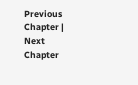Previous Chapter | Next Chapter